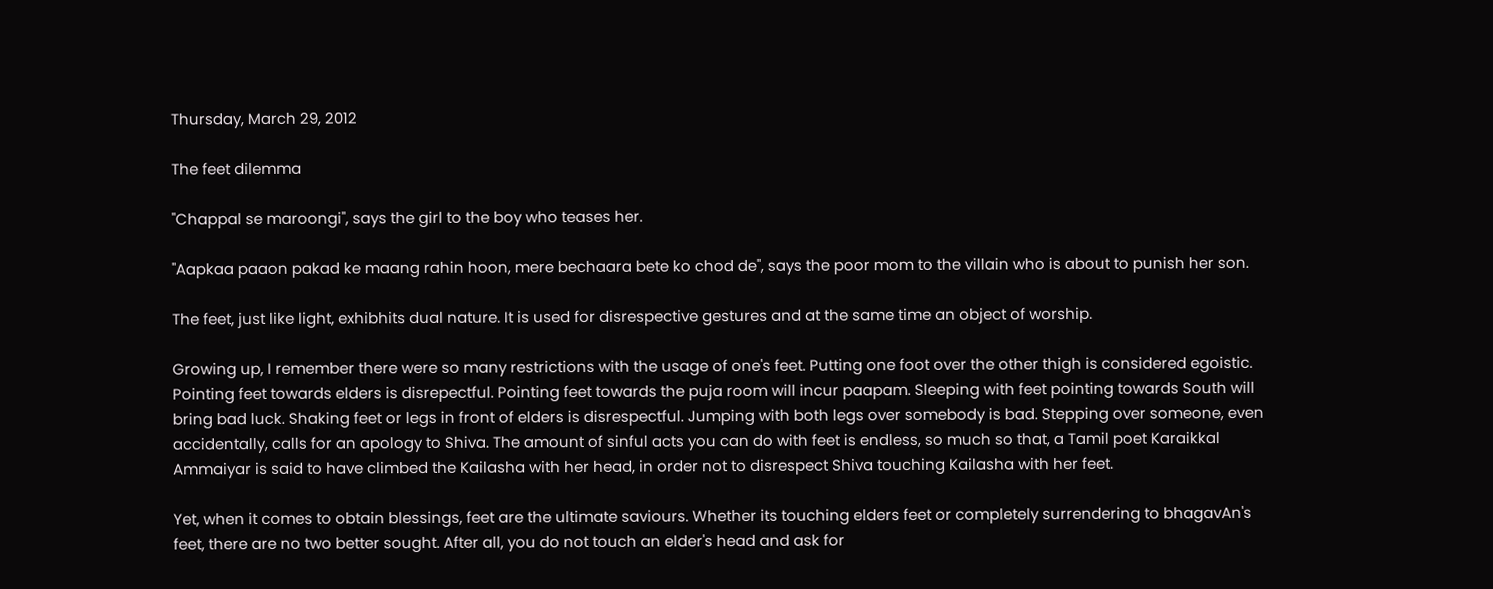Thursday, March 29, 2012

The feet dilemma

"Chappal se maroongi", says the girl to the boy who teases her.

"Aapkaa paaon pakad ke maang rahin hoon, mere bechaara bete ko chod de", says the poor mom to the villain who is about to punish her son.

The feet, just like light, exhibhits dual nature. It is used for disrespective gestures and at the same time an object of worship.

Growing up, I remember there were so many restrictions with the usage of one's feet. Putting one foot over the other thigh is considered egoistic. Pointing feet towards elders is disrepectful. Pointing feet towards the puja room will incur paapam. Sleeping with feet pointing towards South will bring bad luck. Shaking feet or legs in front of elders is disrespectful. Jumping with both legs over somebody is bad. Stepping over someone, even accidentally, calls for an apology to Shiva. The amount of sinful acts you can do with feet is endless, so much so that, a Tamil poet Karaikkal Ammaiyar is said to have climbed the Kailasha with her head, in order not to disrespect Shiva touching Kailasha with her feet.

Yet, when it comes to obtain blessings, feet are the ultimate saviours. Whether its touching elders feet or completely surrendering to bhagavAn's feet, there are no two better sought. After all, you do not touch an elder's head and ask for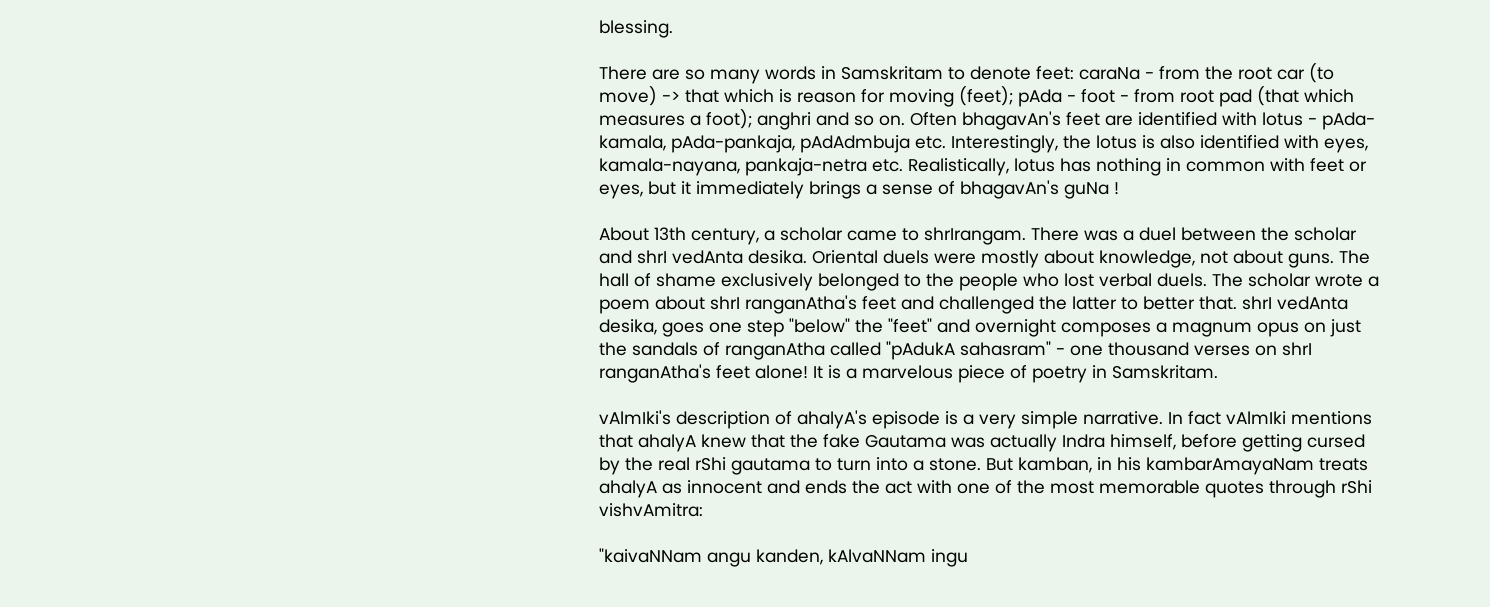blessing.

There are so many words in Samskritam to denote feet: caraNa - from the root car (to move) -> that which is reason for moving (feet); pAda - foot - from root pad (that which measures a foot); anghri and so on. Often bhagavAn's feet are identified with lotus - pAda-kamala, pAda-pankaja, pAdAdmbuja etc. Interestingly, the lotus is also identified with eyes, kamala-nayana, pankaja-netra etc. Realistically, lotus has nothing in common with feet or eyes, but it immediately brings a sense of bhagavAn's guNa !

About 13th century, a scholar came to shrIrangam. There was a duel between the scholar and shrI vedAnta desika. Oriental duels were mostly about knowledge, not about guns. The hall of shame exclusively belonged to the people who lost verbal duels. The scholar wrote a poem about shrI ranganAtha's feet and challenged the latter to better that. shrI vedAnta desika, goes one step "below" the "feet" and overnight composes a magnum opus on just the sandals of ranganAtha called "pAdukA sahasram" - one thousand verses on shrI ranganAtha's feet alone! It is a marvelous piece of poetry in Samskritam.

vAlmIki's description of ahalyA's episode is a very simple narrative. In fact vAlmIki mentions that ahalyA knew that the fake Gautama was actually Indra himself, before getting cursed by the real rShi gautama to turn into a stone. But kamban, in his kambarAmayaNam treats ahalyA as innocent and ends the act with one of the most memorable quotes through rShi vishvAmitra:

"kaivaNNam angu kanden, kAlvaNNam ingu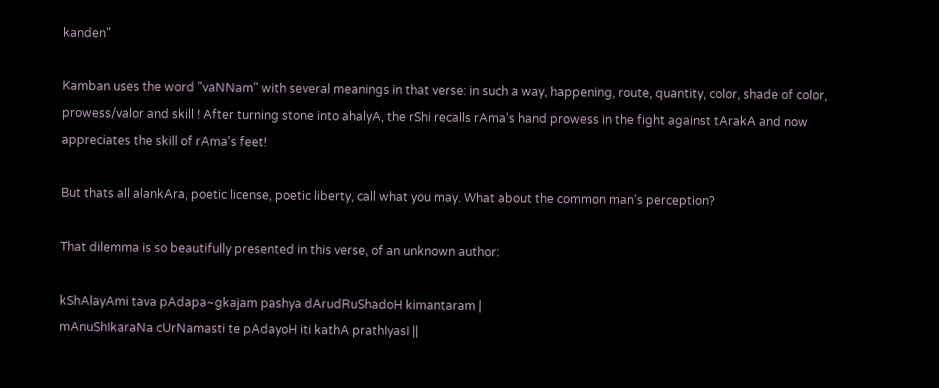kanden"

Kamban uses the word "vaNNam" with several meanings in that verse: in such a way, happening, route, quantity, color, shade of color, prowess/valor and skill ! After turning stone into ahalyA, the rShi recalls rAma's hand prowess in the fight against tArakA and now appreciates the skill of rAma's feet!

But thats all alankAra, poetic license, poetic liberty, call what you may. What about the common man's perception?

That dilemma is so beautifully presented in this verse, of an unknown author:

kShAlayAmi tava pAdapa~gkajam pashya dArudRuShadoH kimantaram |
mAnuShIkaraNa cUrNamasti te pAdayoH iti kathA prathIyasI ||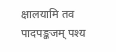क्षालयामि तव पादपङ्कजम् पश्य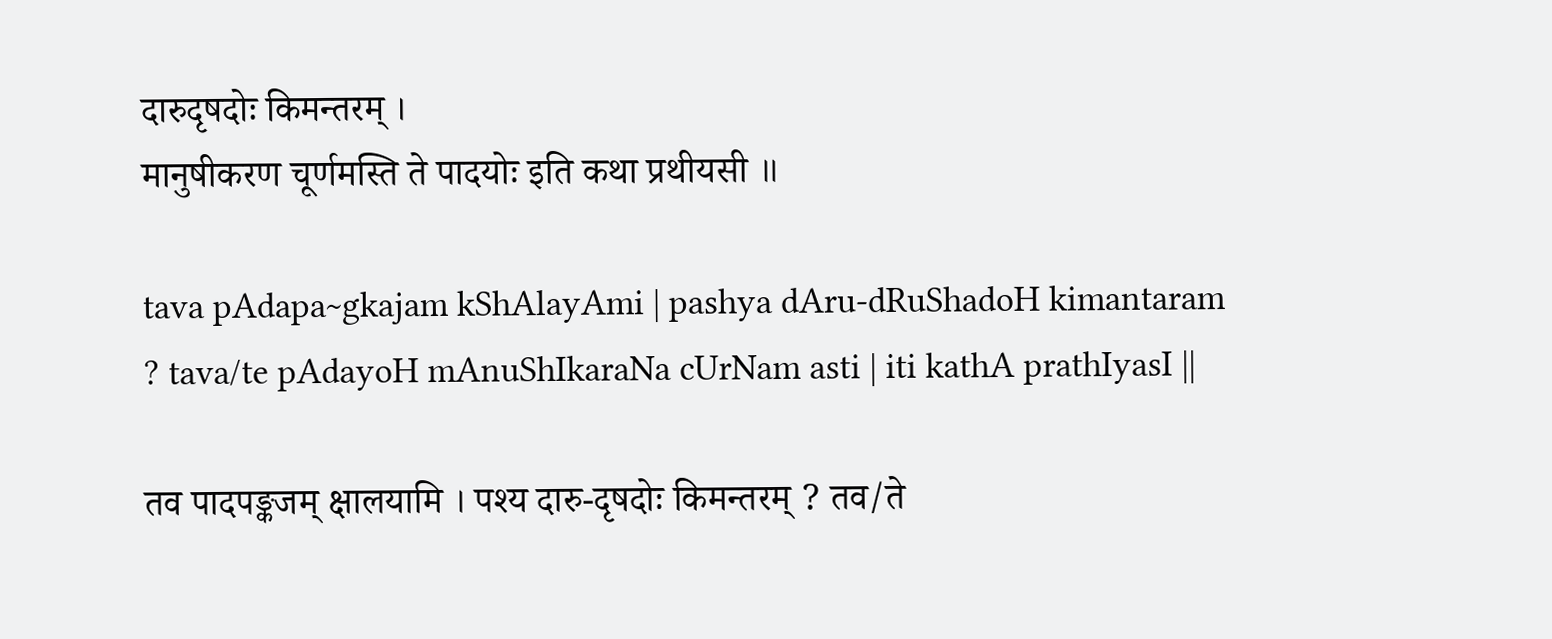दारुदृषदोः किमन्तरम् ।
मानुषीकरण चूर्णमस्ति ते पादयोः इति कथा प्रथीयसी ॥

tava pAdapa~gkajam kShAlayAmi | pashya dAru-dRuShadoH kimantaram ? tava/te pAdayoH mAnuShIkaraNa cUrNam asti | iti kathA prathIyasI ||

तव पादपङ्कजम् क्षालयामि । पश्य दारु-दृषदोः किमन्तरम् ? तव/ते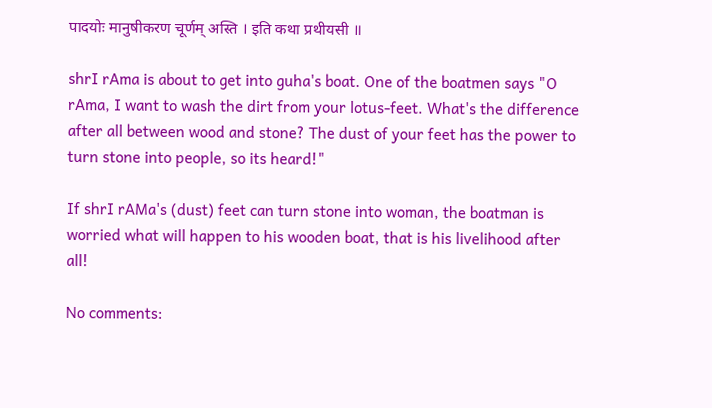पादयोः मानुषीकरण चूर्णम् अस्ति । इति कथा प्रथीयसी ॥

shrI rAma is about to get into guha's boat. One of the boatmen says "O rAma, I want to wash the dirt from your lotus-feet. What's the difference after all between wood and stone? The dust of your feet has the power to turn stone into people, so its heard!"

If shrI rAMa's (dust) feet can turn stone into woman, the boatman is worried what will happen to his wooden boat, that is his livelihood after all!

No comments: